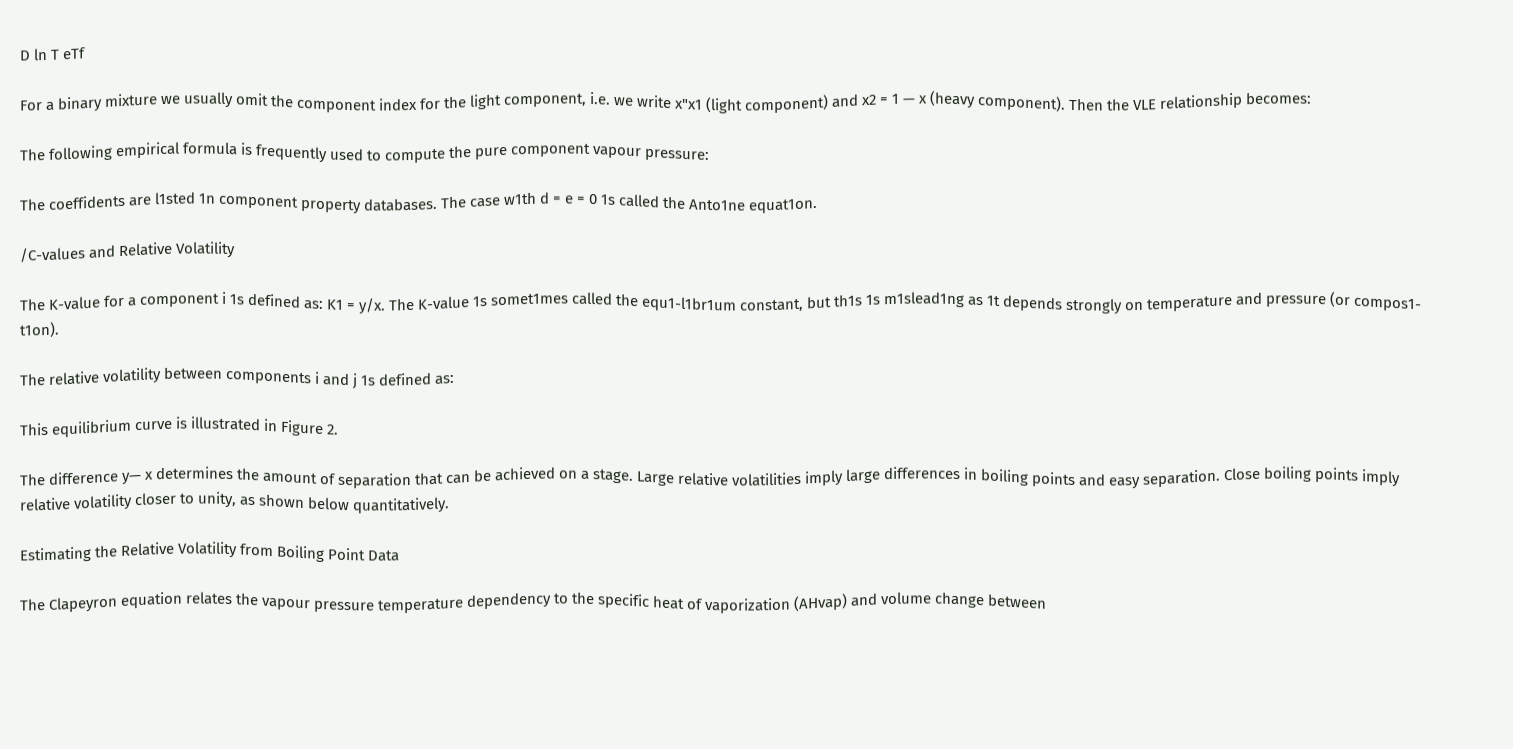D ln T eTf

For a binary mixture we usually omit the component index for the light component, i.e. we write x"x1 (light component) and x2 = 1 — x (heavy component). Then the VLE relationship becomes:

The following empirical formula is frequently used to compute the pure component vapour pressure:

The coeffidents are l1sted 1n component property databases. The case w1th d = e = 0 1s called the Anto1ne equat1on.

/C-values and Relative Volatility

The K-value for a component i 1s defined as: K1 = y/x. The K-value 1s somet1mes called the equ1-l1br1um constant, but th1s 1s m1slead1ng as 1t depends strongly on temperature and pressure (or compos1-t1on).

The relative volatility between components i and j 1s defined as:

This equilibrium curve is illustrated in Figure 2.

The difference y— x determines the amount of separation that can be achieved on a stage. Large relative volatilities imply large differences in boiling points and easy separation. Close boiling points imply relative volatility closer to unity, as shown below quantitatively.

Estimating the Relative Volatility from Boiling Point Data

The Clapeyron equation relates the vapour pressure temperature dependency to the specific heat of vaporization (AHvap) and volume change between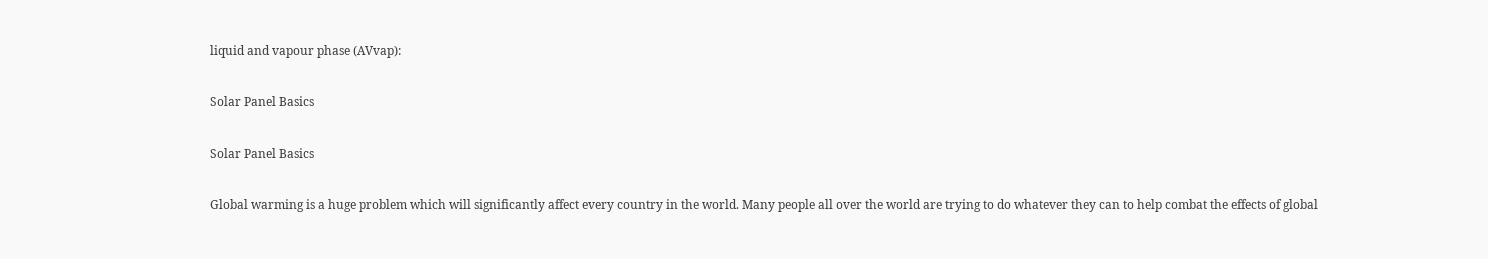liquid and vapour phase (AVvap):

Solar Panel Basics

Solar Panel Basics

Global warming is a huge problem which will significantly affect every country in the world. Many people all over the world are trying to do whatever they can to help combat the effects of global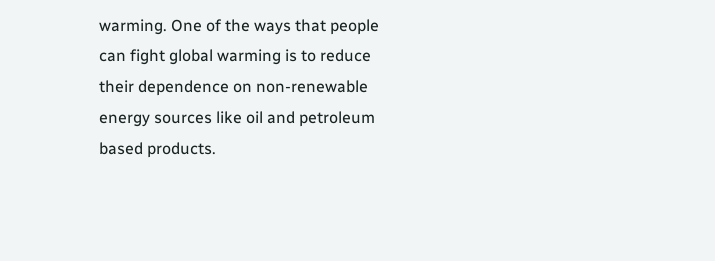warming. One of the ways that people can fight global warming is to reduce their dependence on non-renewable energy sources like oil and petroleum based products.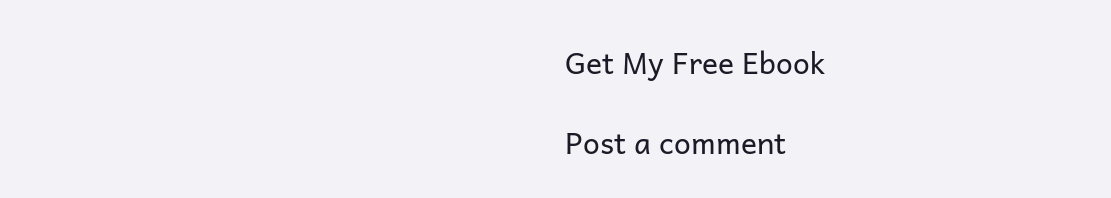Get My Free Ebook

Post a comment